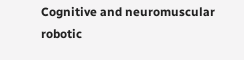Cognitive and neuromuscular robotic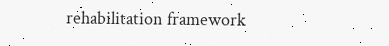rehabilitation framework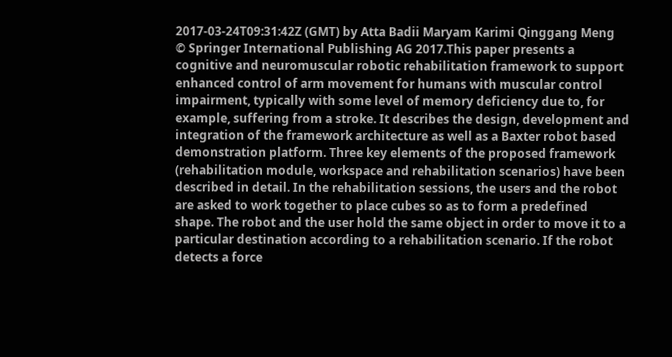2017-03-24T09:31:42Z (GMT) by Atta Badii Maryam Karimi Qinggang Meng
© Springer International Publishing AG 2017.This paper presents a cognitive and neuromuscular robotic rehabilitation framework to support enhanced control of arm movement for humans with muscular control impairment, typically with some level of memory deficiency due to, for example, suffering from a stroke. It describes the design, development and integration of the framework architecture as well as a Baxter robot based demonstration platform. Three key elements of the proposed framework (rehabilitation module, workspace and rehabilitation scenarios) have been described in detail. In the rehabilitation sessions, the users and the robot are asked to work together to place cubes so as to form a predefined shape. The robot and the user hold the same object in order to move it to a particular destination according to a rehabilitation scenario. If the robot detects a force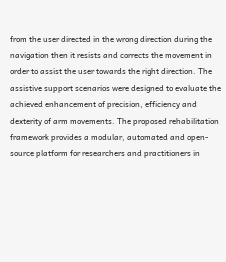from the user directed in the wrong direction during the navigation then it resists and corrects the movement in order to assist the user towards the right direction. The assistive support scenarios were designed to evaluate the achieved enhancement of precision, efficiency and dexterity of arm movements. The proposed rehabilitation framework provides a modular, automated and open-source platform for researchers and practitioners in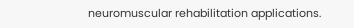neuromuscular rehabilitation applications.